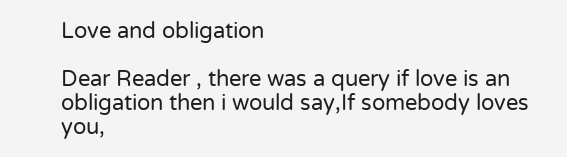Love and obligation

Dear Reader , there was a query if love is an obligation then i would say,If somebody loves you,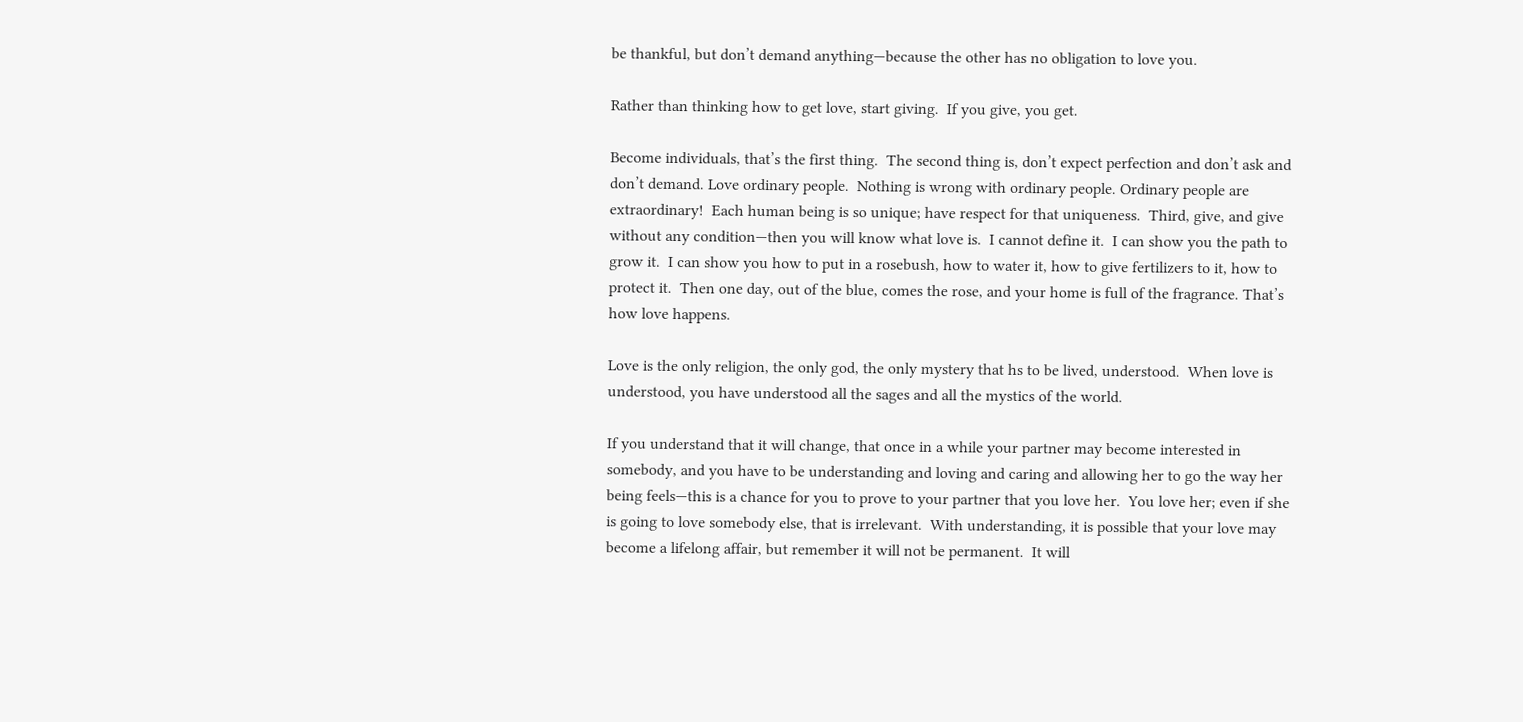be thankful, but don’t demand anything—because the other has no obligation to love you.

Rather than thinking how to get love, start giving.  If you give, you get.

Become individuals, that’s the first thing.  The second thing is, don’t expect perfection and don’t ask and don’t demand. Love ordinary people.  Nothing is wrong with ordinary people. Ordinary people are extraordinary!  Each human being is so unique; have respect for that uniqueness.  Third, give, and give without any condition—then you will know what love is.  I cannot define it.  I can show you the path to grow it.  I can show you how to put in a rosebush, how to water it, how to give fertilizers to it, how to protect it.  Then one day, out of the blue, comes the rose, and your home is full of the fragrance. That’s how love happens.

Love is the only religion, the only god, the only mystery that hs to be lived, understood.  When love is understood, you have understood all the sages and all the mystics of the world.

If you understand that it will change, that once in a while your partner may become interested in somebody, and you have to be understanding and loving and caring and allowing her to go the way her being feels—this is a chance for you to prove to your partner that you love her.  You love her; even if she is going to love somebody else, that is irrelevant.  With understanding, it is possible that your love may become a lifelong affair, but remember it will not be permanent.  It will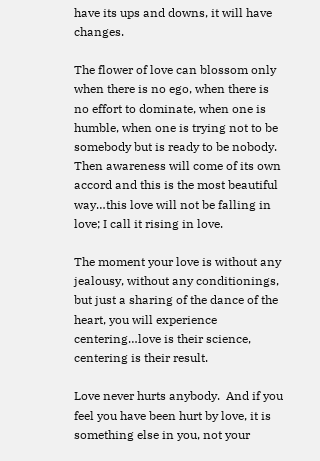have its ups and downs, it will have changes.

The flower of love can blossom only when there is no ego, when there is no effort to dominate, when one is humble, when one is trying not to be somebody but is ready to be nobody.  Then awareness will come of its own accord and this is the most beautiful way…this love will not be falling in love; I call it rising in love.

The moment your love is without any jealousy, without any conditionings, but just a sharing of the dance of the heart, you will experience centering…love is their science, centering is their result.

Love never hurts anybody.  And if you feel you have been hurt by love, it is something else in you, not your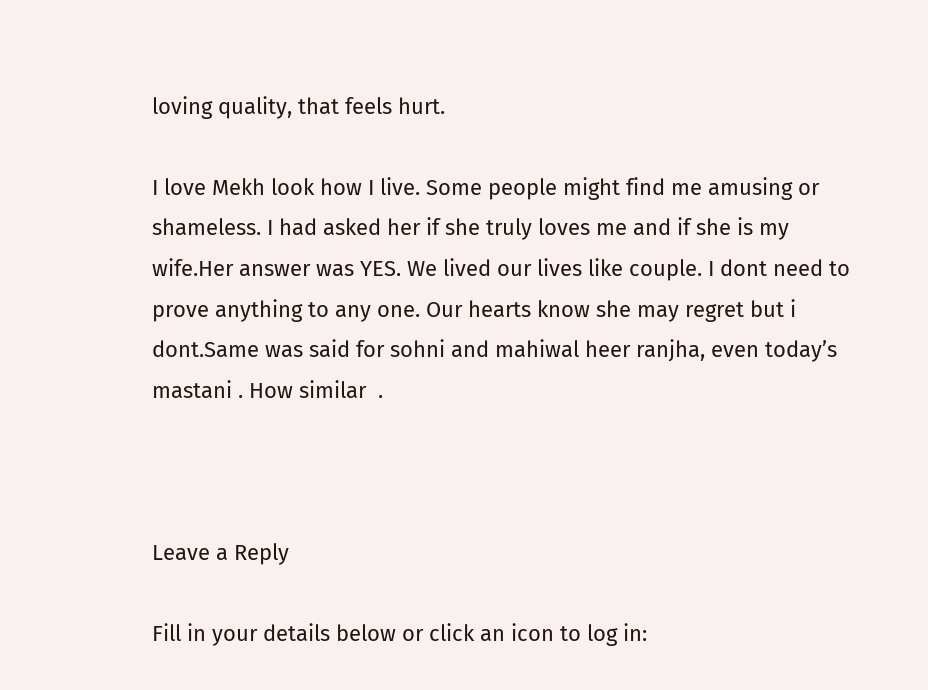loving quality, that feels hurt.

I love Mekh look how I live. Some people might find me amusing or shameless. I had asked her if she truly loves me and if she is my wife.Her answer was YES. We lived our lives like couple. I dont need to prove anything to any one. Our hearts know she may regret but i dont.Same was said for sohni and mahiwal heer ranjha, even today’s mastani . How similar  .



Leave a Reply

Fill in your details below or click an icon to log in: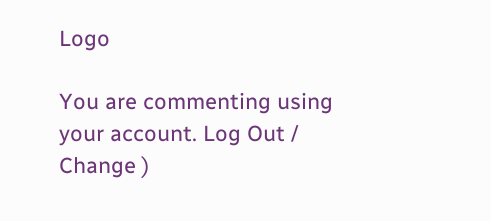Logo

You are commenting using your account. Log Out / Change )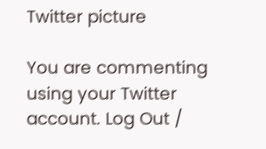Twitter picture

You are commenting using your Twitter account. Log Out /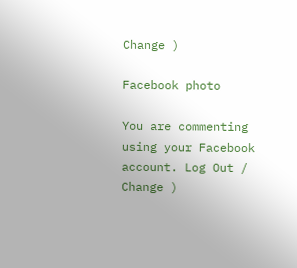Change )

Facebook photo

You are commenting using your Facebook account. Log Out / Change )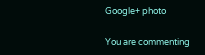Google+ photo

You are commenting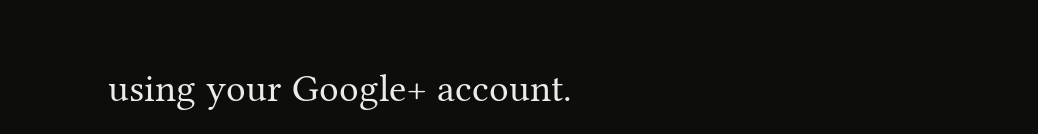using your Google+ account.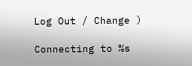Log Out / Change )

Connecting to %s